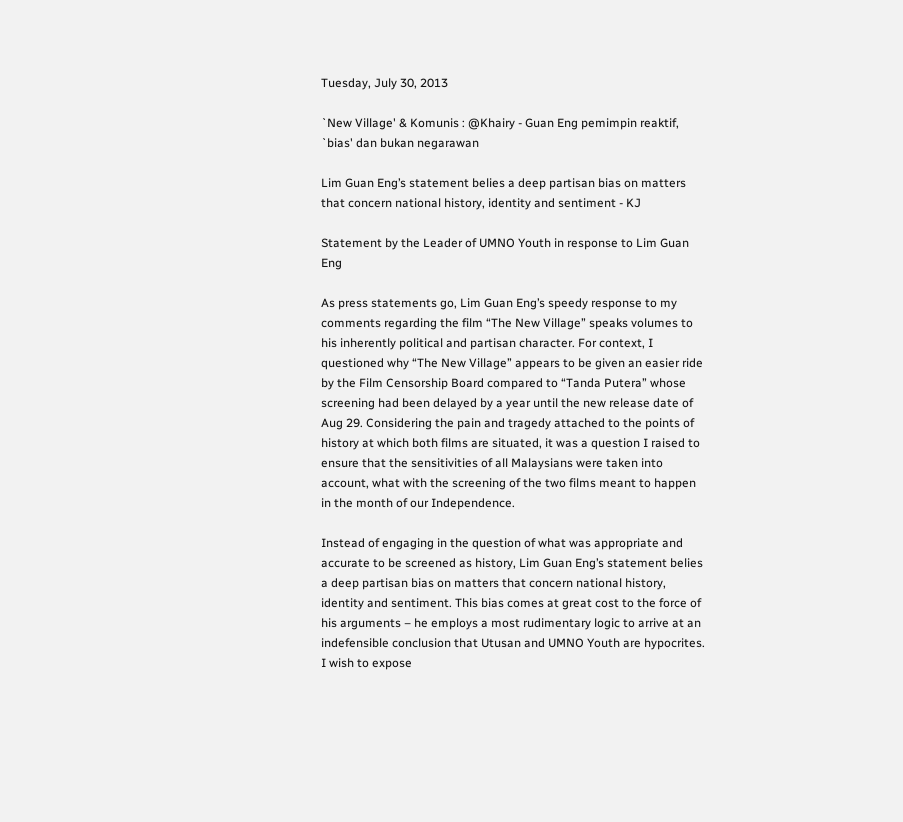Tuesday, July 30, 2013

`New Village' & Komunis : @Khairy - Guan Eng pemimpin reaktif, `bias' dan bukan negarawan

Lim Guan Eng’s statement belies a deep partisan bias on matters that concern national history, identity and sentiment - KJ

Statement by the Leader of UMNO Youth in response to Lim Guan Eng

As press statements go, Lim Guan Eng’s speedy response to my comments regarding the film “The New Village” speaks volumes to his inherently political and partisan character. For context, I questioned why “The New Village” appears to be given an easier ride by the Film Censorship Board compared to “Tanda Putera” whose screening had been delayed by a year until the new release date of Aug 29. Considering the pain and tragedy attached to the points of history at which both films are situated, it was a question I raised to ensure that the sensitivities of all Malaysians were taken into account, what with the screening of the two films meant to happen in the month of our Independence.

Instead of engaging in the question of what was appropriate and accurate to be screened as history, Lim Guan Eng’s statement belies a deep partisan bias on matters that concern national history, identity and sentiment. This bias comes at great cost to the force of his arguments – he employs a most rudimentary logic to arrive at an indefensible conclusion that Utusan and UMNO Youth are hypocrites. I wish to expose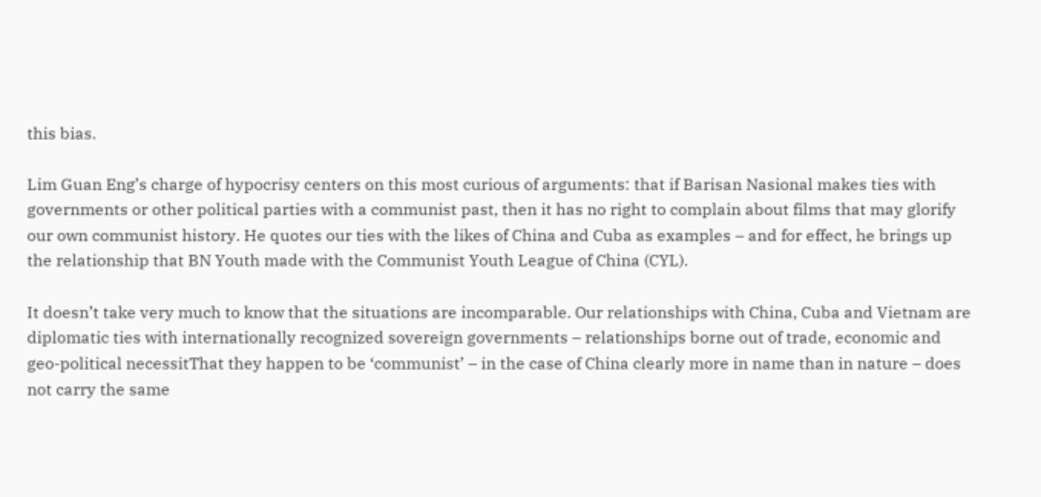this bias.

Lim Guan Eng’s charge of hypocrisy centers on this most curious of arguments: that if Barisan Nasional makes ties with governments or other political parties with a communist past, then it has no right to complain about films that may glorify our own communist history. He quotes our ties with the likes of China and Cuba as examples – and for effect, he brings up the relationship that BN Youth made with the Communist Youth League of China (CYL).

It doesn’t take very much to know that the situations are incomparable. Our relationships with China, Cuba and Vietnam are diplomatic ties with internationally recognized sovereign governments – relationships borne out of trade, economic and geo-political necessitThat they happen to be ‘communist’ – in the case of China clearly more in name than in nature – does not carry the same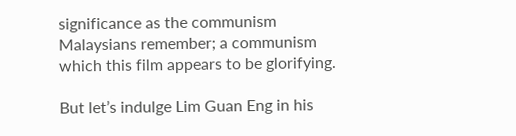significance as the communism Malaysians remember; a communism which this film appears to be glorifying.

But let’s indulge Lim Guan Eng in his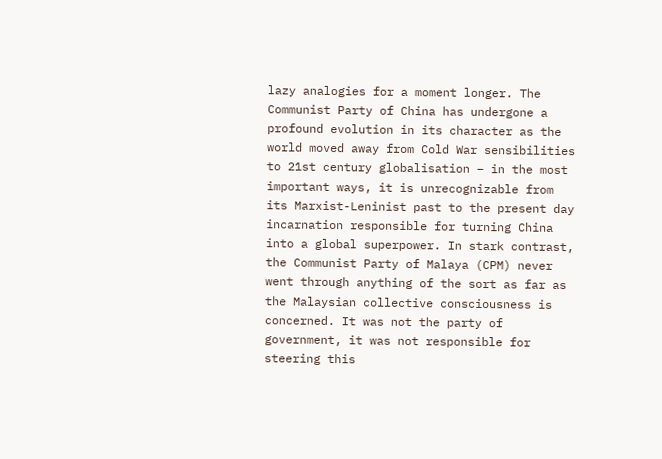lazy analogies for a moment longer. The Communist Party of China has undergone a profound evolution in its character as the world moved away from Cold War sensibilities to 21st century globalisation – in the most important ways, it is unrecognizable from its Marxist-Leninist past to the present day incarnation responsible for turning China into a global superpower. In stark contrast, the Communist Party of Malaya (CPM) never went through anything of the sort as far as the Malaysian collective consciousness is concerned. It was not the party of government, it was not responsible for steering this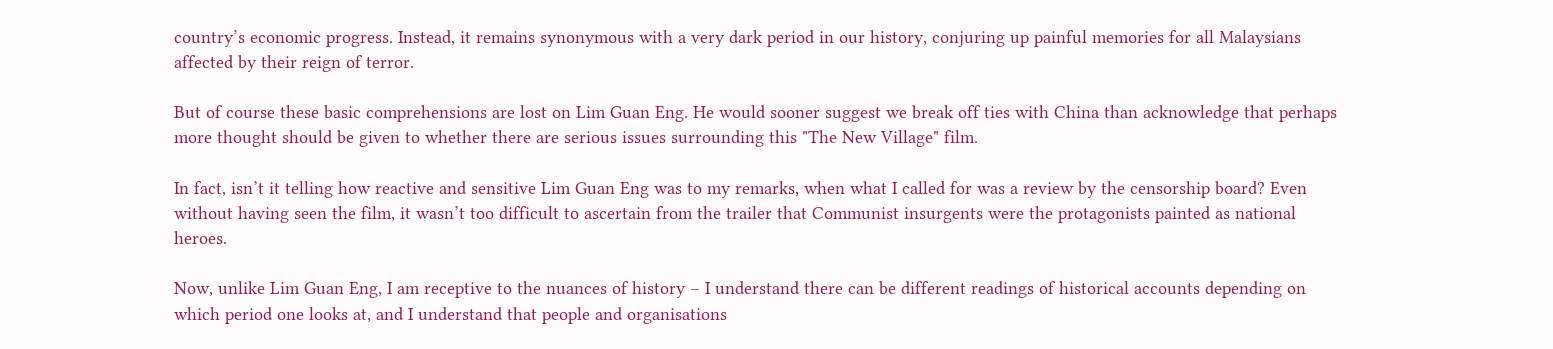country’s economic progress. Instead, it remains synonymous with a very dark period in our history, conjuring up painful memories for all Malaysians affected by their reign of terror.

But of course these basic comprehensions are lost on Lim Guan Eng. He would sooner suggest we break off ties with China than acknowledge that perhaps more thought should be given to whether there are serious issues surrounding this "The New Village" film.

In fact, isn’t it telling how reactive and sensitive Lim Guan Eng was to my remarks, when what I called for was a review by the censorship board? Even without having seen the film, it wasn’t too difficult to ascertain from the trailer that Communist insurgents were the protagonists painted as national heroes.

Now, unlike Lim Guan Eng, I am receptive to the nuances of history – I understand there can be different readings of historical accounts depending on which period one looks at, and I understand that people and organisations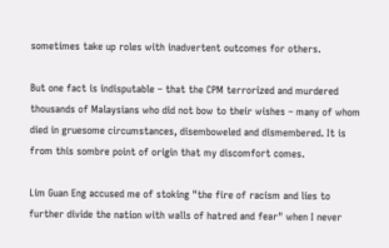sometimes take up roles with inadvertent outcomes for others.

But one fact is indisputable – that the CPM terrorized and murdered thousands of Malaysians who did not bow to their wishes – many of whom died in gruesome circumstances, disemboweled and dismembered. It is from this sombre point of origin that my discomfort comes.

Lim Guan Eng accused me of stoking "the fire of racism and lies to further divide the nation with walls of hatred and fear" when I never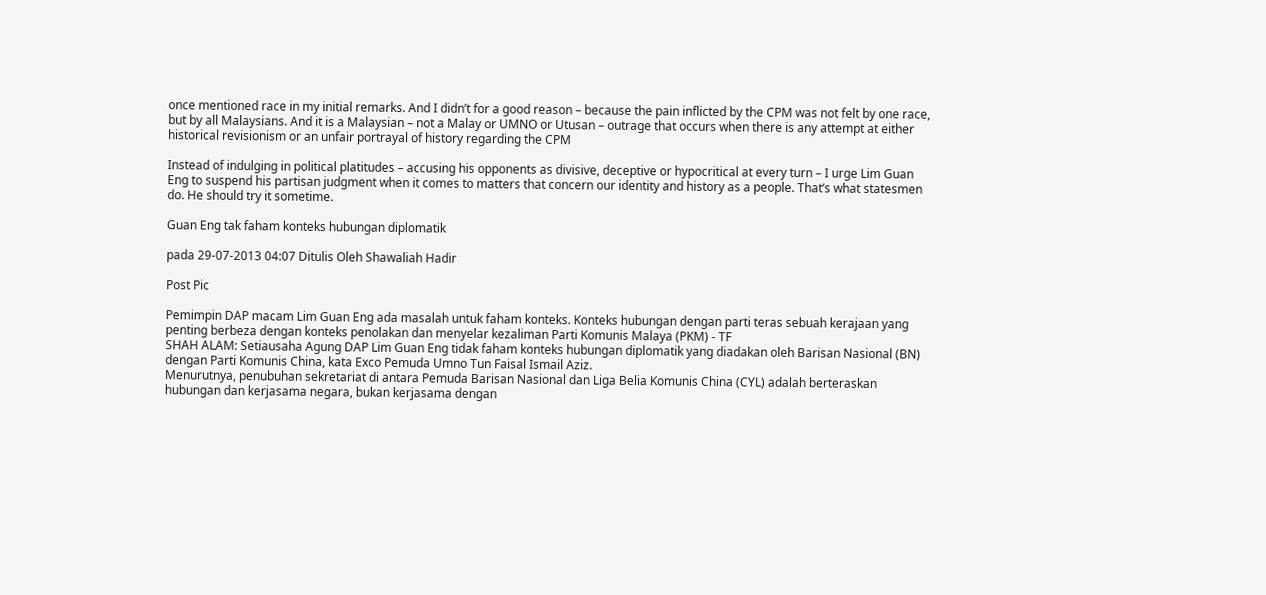once mentioned race in my initial remarks. And I didn’t for a good reason – because the pain inflicted by the CPM was not felt by one race, but by all Malaysians. And it is a Malaysian – not a Malay or UMNO or Utusan – outrage that occurs when there is any attempt at either historical revisionism or an unfair portrayal of history regarding the CPM

Instead of indulging in political platitudes – accusing his opponents as divisive, deceptive or hypocritical at every turn – I urge Lim Guan Eng to suspend his partisan judgment when it comes to matters that concern our identity and history as a people. That’s what statesmen do. He should try it sometime.

Guan Eng tak faham konteks hubungan diplomatik

pada 29-07-2013 04:07 Ditulis Oleh Shawaliah Hadir

Post Pic

Pemimpin DAP macam Lim Guan Eng ada masalah untuk faham konteks. Konteks hubungan dengan parti teras sebuah kerajaan yang penting berbeza dengan konteks penolakan dan menyelar kezaliman Parti Komunis Malaya (PKM) - TF
SHAH ALAM: Setiausaha Agung DAP Lim Guan Eng tidak faham konteks hubungan diplomatik yang diadakan oleh Barisan Nasional (BN) dengan Parti Komunis China, kata Exco Pemuda Umno Tun Faisal Ismail Aziz.
Menurutnya, penubuhan sekretariat di antara Pemuda Barisan Nasional dan Liga Belia Komunis China (CYL) adalah berteraskan hubungan dan kerjasama negara, bukan kerjasama dengan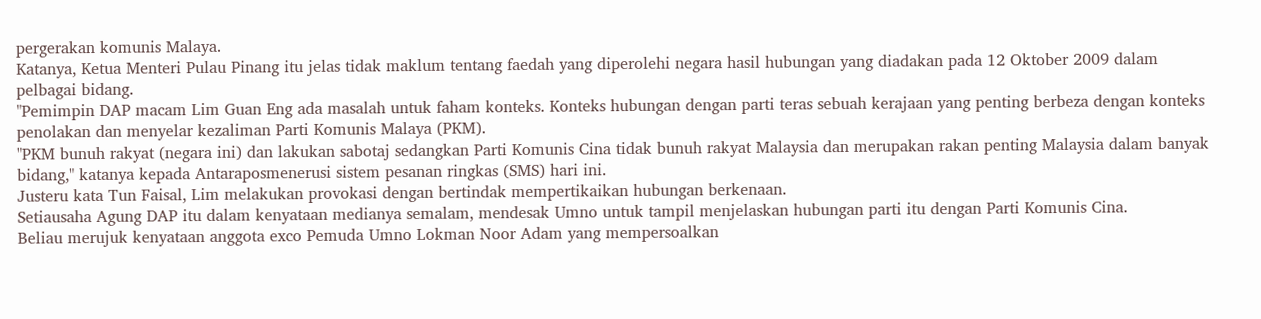pergerakan komunis Malaya.
Katanya, Ketua Menteri Pulau Pinang itu jelas tidak maklum tentang faedah yang diperolehi negara hasil hubungan yang diadakan pada 12 Oktober 2009 dalam pelbagai bidang.
"Pemimpin DAP macam Lim Guan Eng ada masalah untuk faham konteks. Konteks hubungan dengan parti teras sebuah kerajaan yang penting berbeza dengan konteks penolakan dan menyelar kezaliman Parti Komunis Malaya (PKM).
"PKM bunuh rakyat (negara ini) dan lakukan sabotaj sedangkan Parti Komunis Cina tidak bunuh rakyat Malaysia dan merupakan rakan penting Malaysia dalam banyak bidang," katanya kepada Antaraposmenerusi sistem pesanan ringkas (SMS) hari ini.
Justeru kata Tun Faisal, Lim melakukan provokasi dengan bertindak mempertikaikan hubungan berkenaan.
Setiausaha Agung DAP itu dalam kenyataan medianya semalam, mendesak Umno untuk tampil menjelaskan hubungan parti itu dengan Parti Komunis Cina.
Beliau merujuk kenyataan anggota exco Pemuda Umno Lokman Noor Adam yang mempersoalkan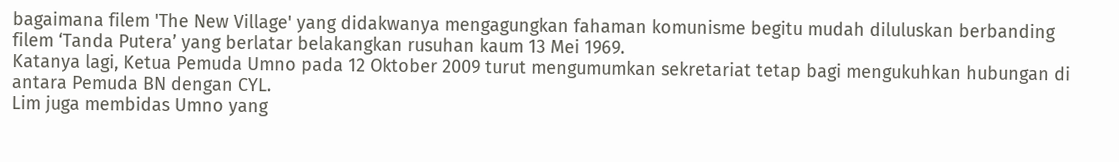bagaimana filem 'The New Village' yang didakwanya mengagungkan fahaman komunisme begitu mudah diluluskan berbanding filem ‘Tanda Putera’ yang berlatar belakangkan rusuhan kaum 13 Mei 1969.
Katanya lagi, Ketua Pemuda Umno pada 12 Oktober 2009 turut mengumumkan sekretariat tetap bagi mengukuhkan hubungan di antara Pemuda BN dengan CYL.
Lim juga membidas Umno yang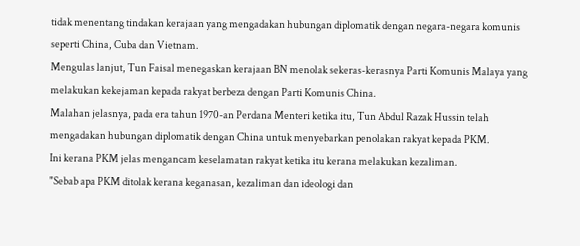tidak menentang tindakan kerajaan yang mengadakan hubungan diplomatik dengan negara-negara komunis seperti China, Cuba dan Vietnam.
Mengulas lanjut, Tun Faisal menegaskan kerajaan BN menolak sekeras-kerasnya Parti Komunis Malaya yang melakukan kekejaman kepada rakyat berbeza dengan Parti Komunis China.
Malahan jelasnya, pada era tahun 1970-an Perdana Menteri ketika itu, Tun Abdul Razak Hussin telah mengadakan hubungan diplomatik dengan China untuk menyebarkan penolakan rakyat kepada PKM.
Ini kerana PKM jelas mengancam keselamatan rakyat ketika itu kerana melakukan kezaliman.
"Sebab apa PKM ditolak kerana keganasan, kezaliman dan ideologi dan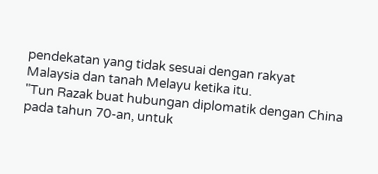pendekatan yang tidak sesuai dengan rakyat Malaysia dan tanah Melayu ketika itu.
"Tun Razak buat hubungan diplomatik dengan China pada tahun 70-an, untuk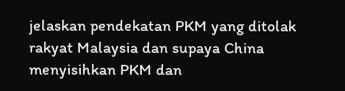jelaskan pendekatan PKM yang ditolak rakyat Malaysia dan supaya China menyisihkan PKM dan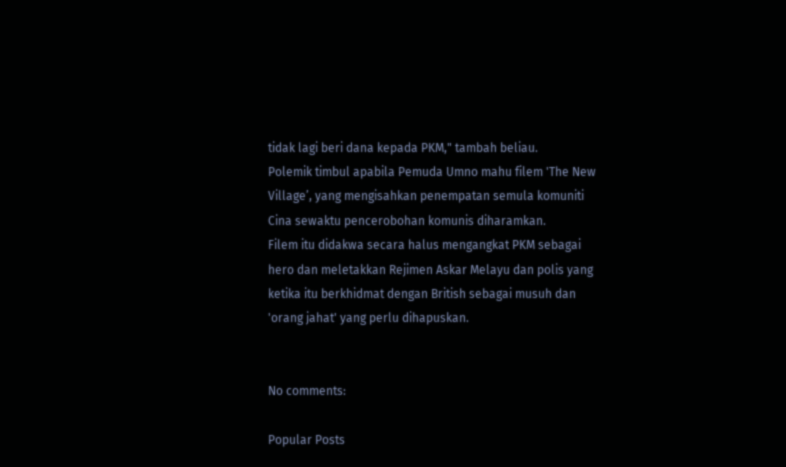tidak lagi beri dana kepada PKM," tambah beliau.
Polemik timbul apabila Pemuda Umno mahu filem 'The New Village’, yang mengisahkan penempatan semula komuniti Cina sewaktu pencerobohan komunis diharamkan.
Filem itu didakwa secara halus mengangkat PKM sebagai hero dan meletakkan Rejimen Askar Melayu dan polis yang ketika itu berkhidmat dengan British sebagai musuh dan 'orang jahat' yang perlu dihapuskan.


No comments:

Popular Posts